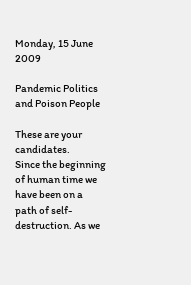Monday, 15 June 2009

Pandemic Politics
and Poison People

These are your candidates.
Since the beginning of human time we have been on a path of self-destruction. As we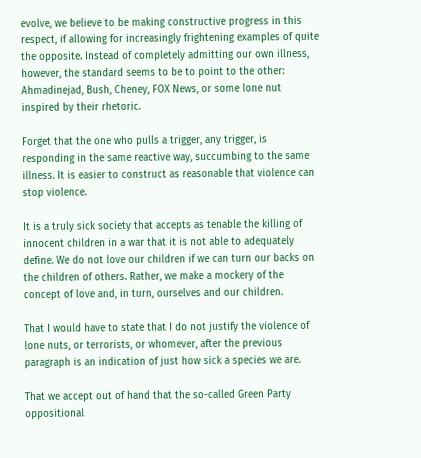evolve, we believe to be making constructive progress in this respect, if allowing for increasingly frightening examples of quite the opposite. Instead of completely admitting our own illness, however, the standard seems to be to point to the other: Ahmadinejad, Bush, Cheney, FOX News, or some lone nut inspired by their rhetoric.

Forget that the one who pulls a trigger, any trigger, is responding in the same reactive way, succumbing to the same illness. It is easier to construct as reasonable that violence can stop violence.

It is a truly sick society that accepts as tenable the killing of innocent children in a war that it is not able to adequately define. We do not love our children if we can turn our backs on the children of others. Rather, we make a mockery of the concept of love and, in turn, ourselves and our children.

That I would have to state that I do not justify the violence of lone nuts, or terrorists, or whomever, after the previous paragraph is an indication of just how sick a species we are.

That we accept out of hand that the so-called Green Party oppositional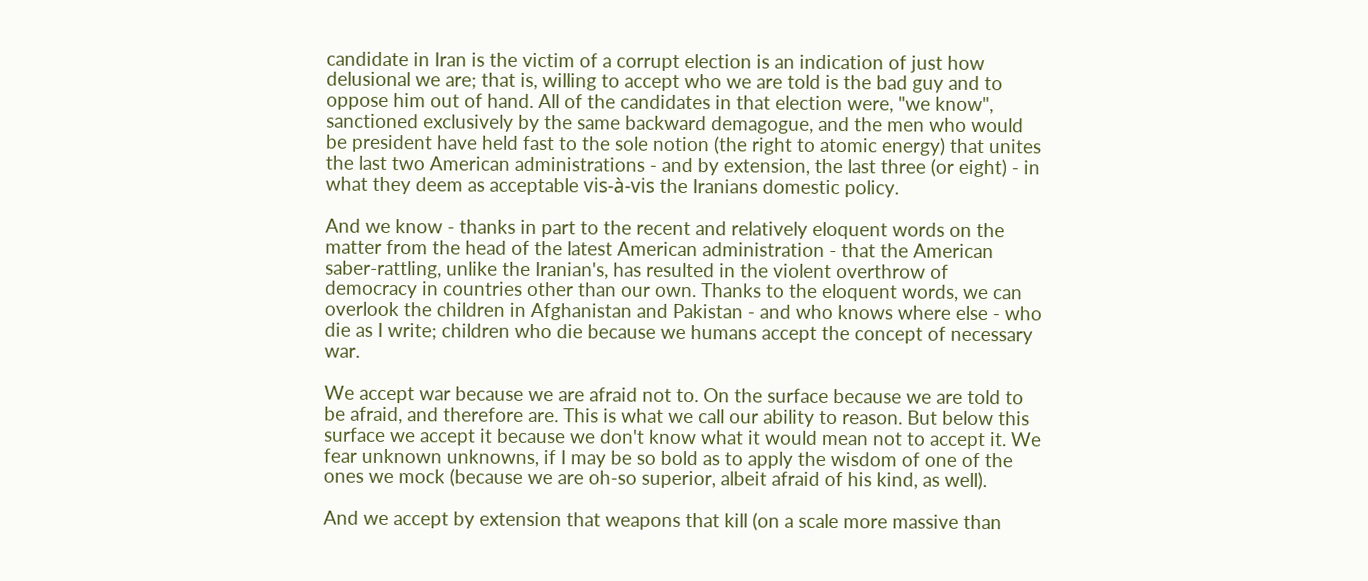candidate in Iran is the victim of a corrupt election is an indication of just how delusional we are; that is, willing to accept who we are told is the bad guy and to oppose him out of hand. All of the candidates in that election were, "we know", sanctioned exclusively by the same backward demagogue, and the men who would be president have held fast to the sole notion (the right to atomic energy) that unites the last two American administrations - and by extension, the last three (or eight) - in what they deem as acceptable vis-à-vis the Iranians domestic policy.

And we know - thanks in part to the recent and relatively eloquent words on the matter from the head of the latest American administration - that the American saber-rattling, unlike the Iranian's, has resulted in the violent overthrow of democracy in countries other than our own. Thanks to the eloquent words, we can overlook the children in Afghanistan and Pakistan - and who knows where else - who die as I write; children who die because we humans accept the concept of necessary war.

We accept war because we are afraid not to. On the surface because we are told to be afraid, and therefore are. This is what we call our ability to reason. But below this surface we accept it because we don't know what it would mean not to accept it. We fear unknown unknowns, if I may be so bold as to apply the wisdom of one of the ones we mock (because we are oh-so superior, albeit afraid of his kind, as well).

And we accept by extension that weapons that kill (on a scale more massive than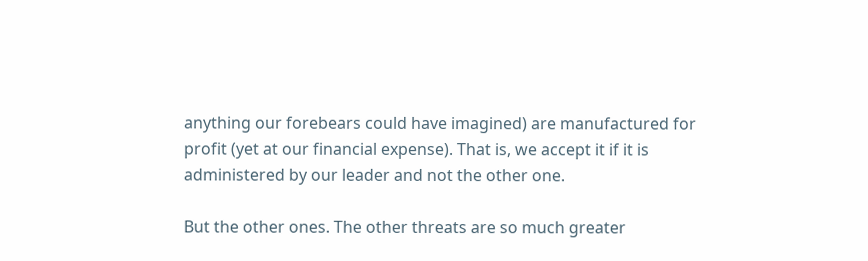anything our forebears could have imagined) are manufactured for profit (yet at our financial expense). That is, we accept it if it is administered by our leader and not the other one.

But the other ones. The other threats are so much greater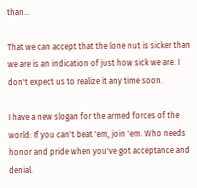than...

That we can accept that the lone nut is sicker than we are is an indication of just how sick we are. I don't expect us to realize it any time soon.

I have a new slogan for the armed forces of the world: If you can't beat 'em, join 'em. Who needs honor and pride when you've got acceptance and denial.